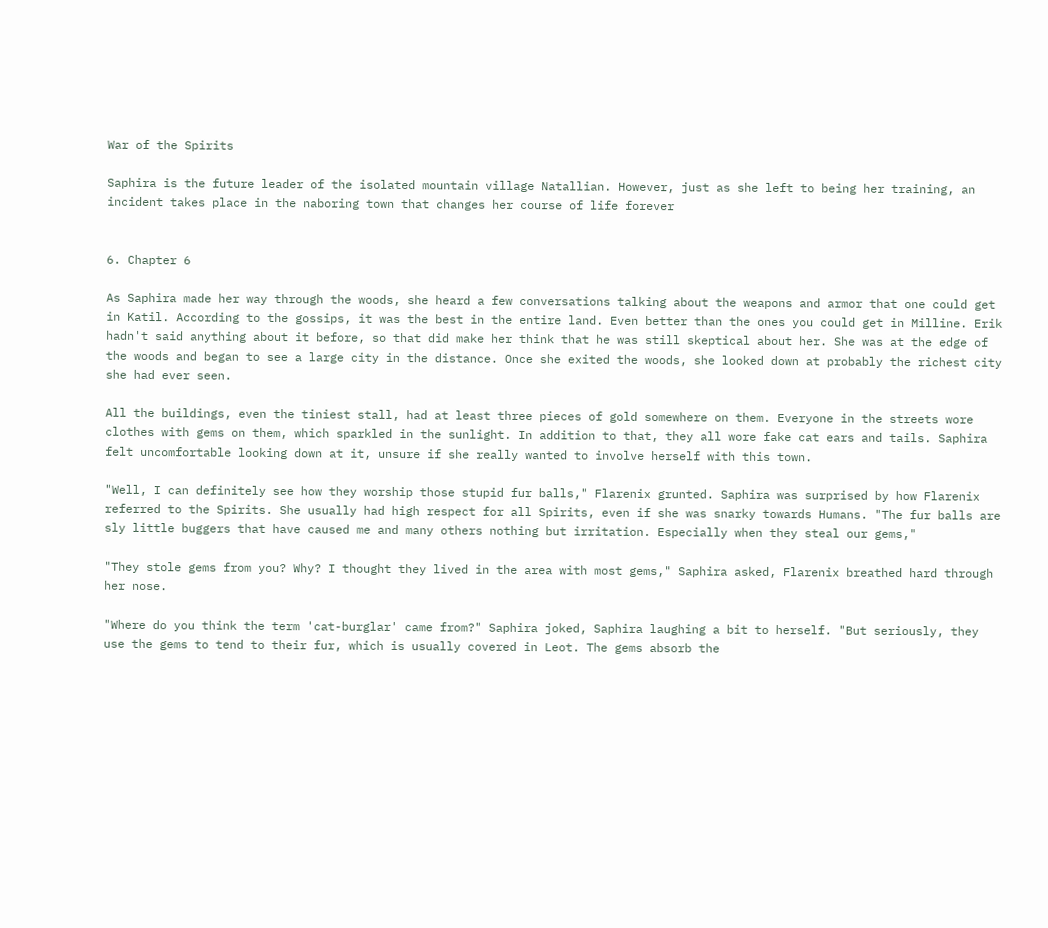War of the Spirits

Saphira is the future leader of the isolated mountain village Natallian. However, just as she left to being her training, an incident takes place in the naboring town that changes her course of life forever


6. Chapter 6

As Saphira made her way through the woods, she heard a few conversations talking about the weapons and armor that one could get in Katil. According to the gossips, it was the best in the entire land. Even better than the ones you could get in Milline. Erik hadn't said anything about it before, so that did make her think that he was still skeptical about her. She was at the edge of the woods and began to see a large city in the distance. Once she exited the woods, she looked down at probably the richest city she had ever seen.

All the buildings, even the tiniest stall, had at least three pieces of gold somewhere on them. Everyone in the streets wore clothes with gems on them, which sparkled in the sunlight. In addition to that, they all wore fake cat ears and tails. Saphira felt uncomfortable looking down at it, unsure if she really wanted to involve herself with this town.

"Well, I can definitely see how they worship those stupid fur balls," Flarenix grunted. Saphira was surprised by how Flarenix referred to the Spirits. She usually had high respect for all Spirits, even if she was snarky towards Humans. "The fur balls are sly little buggers that have caused me and many others nothing but irritation. Especially when they steal our gems,"

"They stole gems from you? Why? I thought they lived in the area with most gems," Saphira asked, Flarenix breathed hard through her nose.

"Where do you think the term 'cat-burglar' came from?" Saphira joked, Saphira laughing a bit to herself. "But seriously, they use the gems to tend to their fur, which is usually covered in Leot. The gems absorb the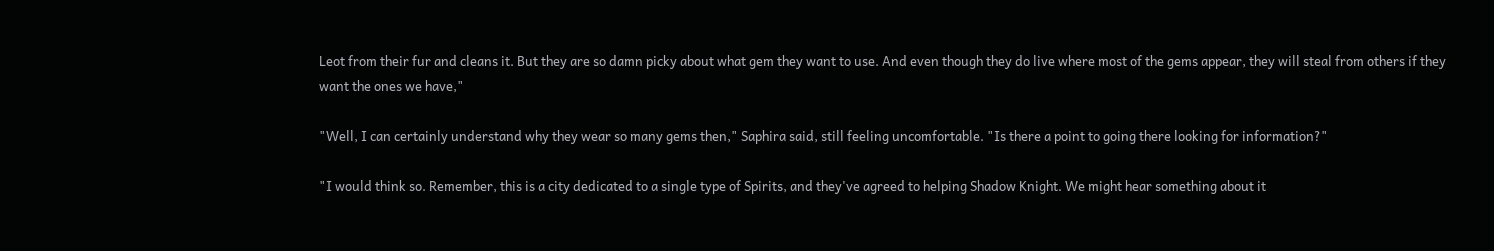Leot from their fur and cleans it. But they are so damn picky about what gem they want to use. And even though they do live where most of the gems appear, they will steal from others if they want the ones we have,"

"Well, I can certainly understand why they wear so many gems then," Saphira said, still feeling uncomfortable. "Is there a point to going there looking for information?"

"I would think so. Remember, this is a city dedicated to a single type of Spirits, and they've agreed to helping Shadow Knight. We might hear something about it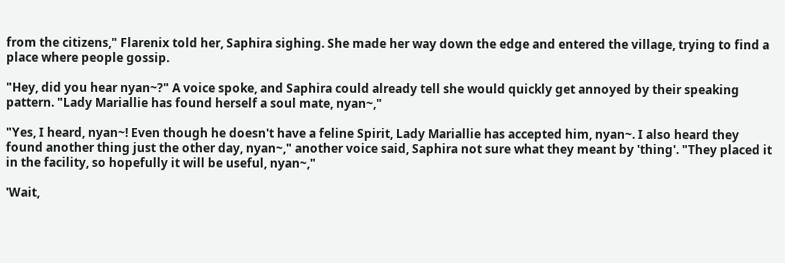from the citizens," Flarenix told her, Saphira sighing. She made her way down the edge and entered the village, trying to find a place where people gossip.

"Hey, did you hear nyan~?" A voice spoke, and Saphira could already tell she would quickly get annoyed by their speaking pattern. "Lady Mariallie has found herself a soul mate, nyan~,"

"Yes, I heard, nyan~! Even though he doesn't have a feline Spirit, Lady Mariallie has accepted him, nyan~. I also heard they found another thing just the other day, nyan~," another voice said, Saphira not sure what they meant by 'thing'. "They placed it in the facility, so hopefully it will be useful, nyan~,"

'Wait,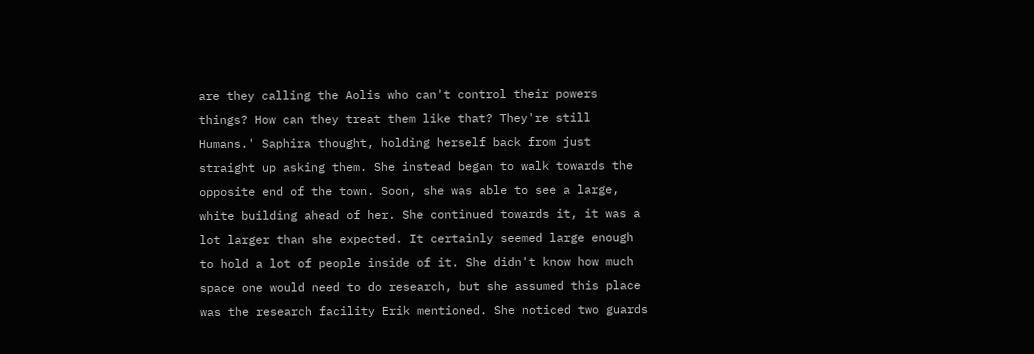are they calling the Aolis who can't control their powers things? How can they treat them like that? They're still Humans.' Saphira thought, holding herself back from just straight up asking them. She instead began to walk towards the opposite end of the town. Soon, she was able to see a large, white building ahead of her. She continued towards it, it was a lot larger than she expected. It certainly seemed large enough to hold a lot of people inside of it. She didn't know how much space one would need to do research, but she assumed this place was the research facility Erik mentioned. She noticed two guards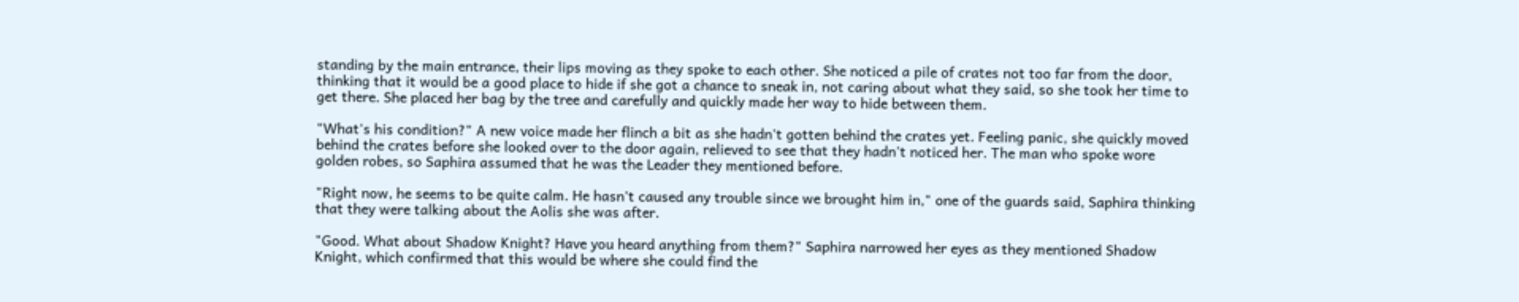standing by the main entrance, their lips moving as they spoke to each other. She noticed a pile of crates not too far from the door, thinking that it would be a good place to hide if she got a chance to sneak in, not caring about what they said, so she took her time to get there. She placed her bag by the tree and carefully and quickly made her way to hide between them.

"What's his condition?" A new voice made her flinch a bit as she hadn't gotten behind the crates yet. Feeling panic, she quickly moved behind the crates before she looked over to the door again, relieved to see that they hadn't noticed her. The man who spoke wore golden robes, so Saphira assumed that he was the Leader they mentioned before.

"Right now, he seems to be quite calm. He hasn't caused any trouble since we brought him in," one of the guards said, Saphira thinking that they were talking about the Aolis she was after.

"Good. What about Shadow Knight? Have you heard anything from them?" Saphira narrowed her eyes as they mentioned Shadow Knight, which confirmed that this would be where she could find the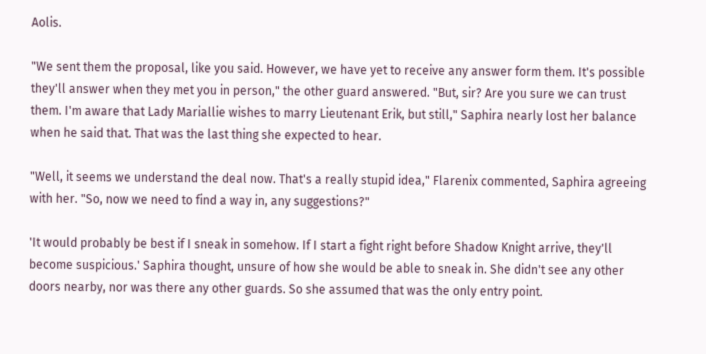Aolis.

"We sent them the proposal, like you said. However, we have yet to receive any answer form them. It's possible they'll answer when they met you in person," the other guard answered. "But, sir? Are you sure we can trust them. I'm aware that Lady Mariallie wishes to marry Lieutenant Erik, but still," Saphira nearly lost her balance when he said that. That was the last thing she expected to hear.

"Well, it seems we understand the deal now. That's a really stupid idea," Flarenix commented, Saphira agreeing with her. "So, now we need to find a way in, any suggestions?"

'It would probably be best if I sneak in somehow. If I start a fight right before Shadow Knight arrive, they'll become suspicious.' Saphira thought, unsure of how she would be able to sneak in. She didn't see any other doors nearby, nor was there any other guards. So she assumed that was the only entry point.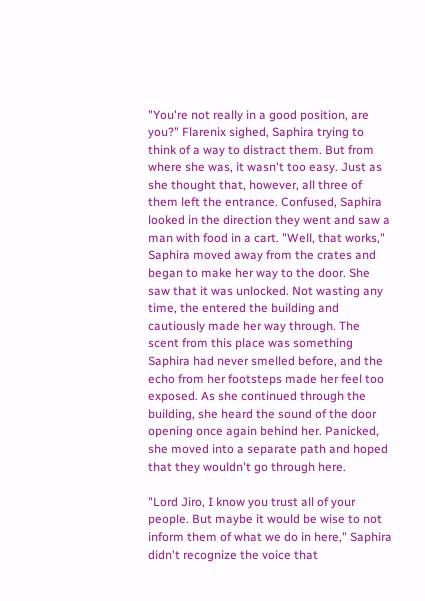"You're not really in a good position, are you?" Flarenix sighed, Saphira trying to think of a way to distract them. But from where she was, it wasn't too easy. Just as she thought that, however, all three of them left the entrance. Confused, Saphira looked in the direction they went and saw a man with food in a cart. "Well, that works," Saphira moved away from the crates and began to make her way to the door. She saw that it was unlocked. Not wasting any time, the entered the building and cautiously made her way through. The scent from this place was something Saphira had never smelled before, and the echo from her footsteps made her feel too exposed. As she continued through the building, she heard the sound of the door opening once again behind her. Panicked, she moved into a separate path and hoped that they wouldn't go through here.

"Lord Jiro, I know you trust all of your people. But maybe it would be wise to not inform them of what we do in here," Saphira didn't recognize the voice that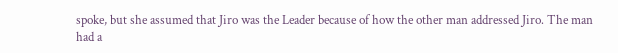spoke, but she assumed that Jiro was the Leader because of how the other man addressed Jiro. The man had a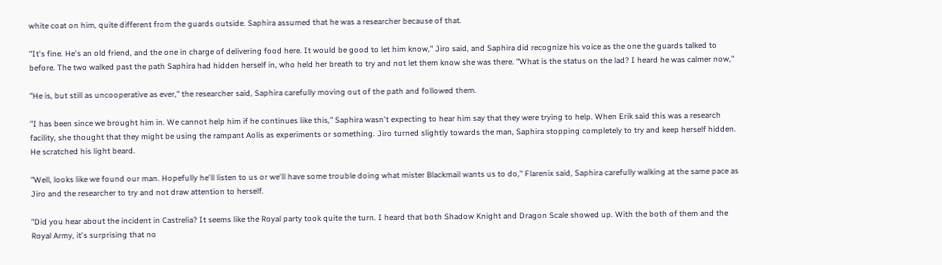white coat on him, quite different from the guards outside. Saphira assumed that he was a researcher because of that.

"It's fine. He's an old friend, and the one in charge of delivering food here. It would be good to let him know," Jiro said, and Saphira did recognize his voice as the one the guards talked to before. The two walked past the path Saphira had hidden herself in, who held her breath to try and not let them know she was there. "What is the status on the lad? I heard he was calmer now,"

"He is, but still as uncooperative as ever," the researcher said, Saphira carefully moving out of the path and followed them.

"I has been since we brought him in. We cannot help him if he continues like this," Saphira wasn't expecting to hear him say that they were trying to help. When Erik said this was a research facility, she thought that they might be using the rampant Aolis as experiments or something. Jiro turned slightly towards the man, Saphira stopping completely to try and keep herself hidden. He scratched his light beard.

"Well, looks like we found our man. Hopefully he'll listen to us or we'll have some trouble doing what mister Blackmail wants us to do," Flarenix said, Saphira carefully walking at the same pace as Jiro and the researcher to try and not draw attention to herself.

"Did you hear about the incident in Castrelia? It seems like the Royal party took quite the turn. I heard that both Shadow Knight and Dragon Scale showed up. With the both of them and the Royal Army, it's surprising that no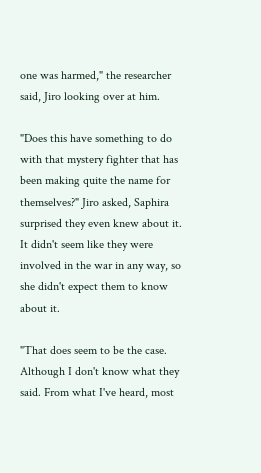one was harmed," the researcher said, Jiro looking over at him.

"Does this have something to do with that mystery fighter that has been making quite the name for themselves?" Jiro asked, Saphira surprised they even knew about it. It didn't seem like they were involved in the war in any way, so she didn't expect them to know about it.

"That does seem to be the case. Although I don't know what they said. From what I've heard, most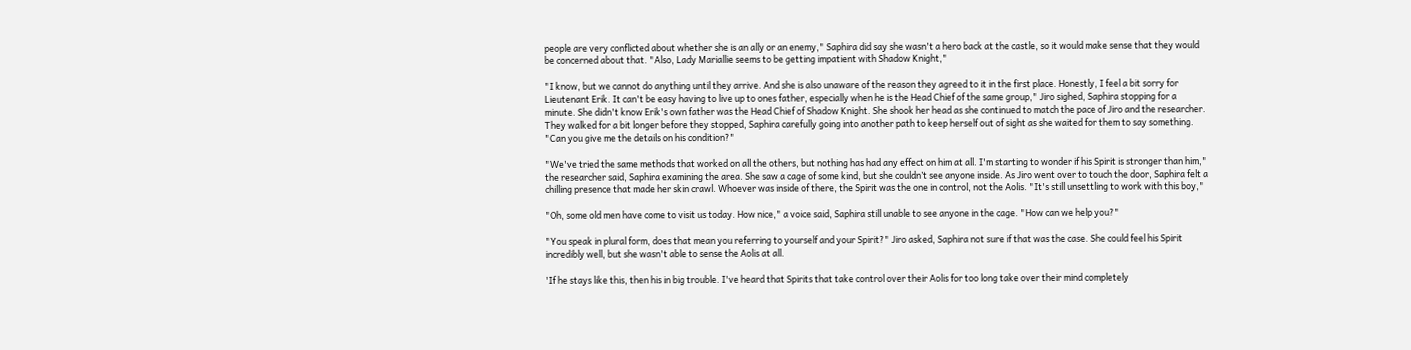people are very conflicted about whether she is an ally or an enemy," Saphira did say she wasn't a hero back at the castle, so it would make sense that they would be concerned about that. "Also, Lady Mariallie seems to be getting impatient with Shadow Knight,"

"I know, but we cannot do anything until they arrive. And she is also unaware of the reason they agreed to it in the first place. Honestly, I feel a bit sorry for Lieutenant Erik. It can't be easy having to live up to ones father, especially when he is the Head Chief of the same group," Jiro sighed, Saphira stopping for a minute. She didn't know Erik's own father was the Head Chief of Shadow Knight. She shook her head as she continued to match the pace of Jiro and the researcher. They walked for a bit longer before they stopped, Saphira carefully going into another path to keep herself out of sight as she waited for them to say something. "Can you give me the details on his condition?"

"We've tried the same methods that worked on all the others, but nothing has had any effect on him at all. I'm starting to wonder if his Spirit is stronger than him," the researcher said, Saphira examining the area. She saw a cage of some kind, but she couldn’t see anyone inside. As Jiro went over to touch the door, Saphira felt a chilling presence that made her skin crawl. Whoever was inside of there, the Spirit was the one in control, not the Aolis. "It's still unsettling to work with this boy,"

"Oh, some old men have come to visit us today. How nice," a voice said, Saphira still unable to see anyone in the cage. "How can we help you?"

"You speak in plural form, does that mean you referring to yourself and your Spirit?" Jiro asked, Saphira not sure if that was the case. She could feel his Spirit incredibly well, but she wasn't able to sense the Aolis at all.

'If he stays like this, then his in big trouble. I've heard that Spirits that take control over their Aolis for too long take over their mind completely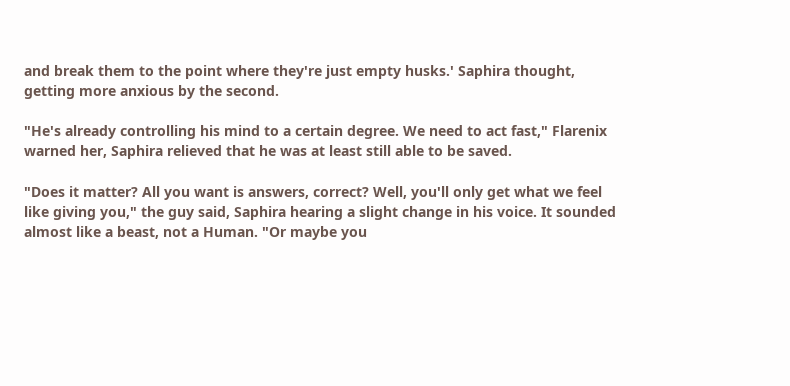and break them to the point where they're just empty husks.' Saphira thought, getting more anxious by the second.

"He's already controlling his mind to a certain degree. We need to act fast," Flarenix warned her, Saphira relieved that he was at least still able to be saved.

"Does it matter? All you want is answers, correct? Well, you'll only get what we feel like giving you," the guy said, Saphira hearing a slight change in his voice. It sounded almost like a beast, not a Human. "Or maybe you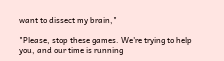want to dissect my brain,"

"Please, stop these games. We're trying to help you, and our time is running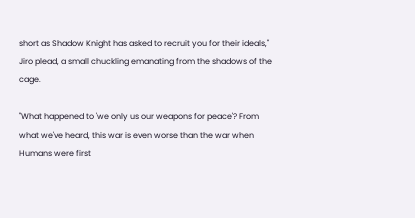short as Shadow Knight has asked to recruit you for their ideals," Jiro plead, a small chuckling emanating from the shadows of the cage.

"What happened to 'we only us our weapons for peace'? From what we've heard, this war is even worse than the war when Humans were first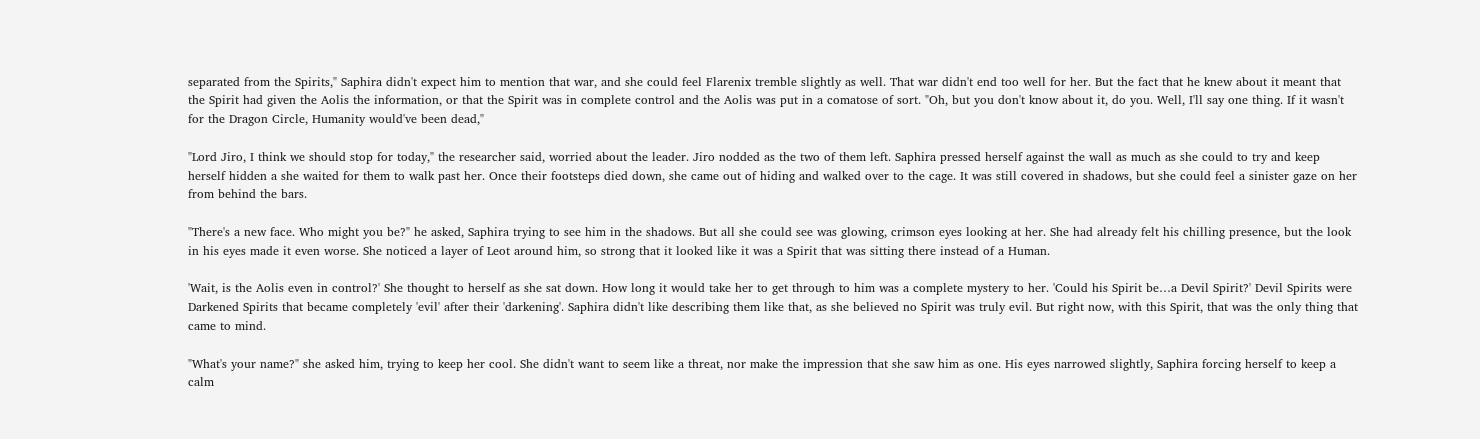separated from the Spirits," Saphira didn't expect him to mention that war, and she could feel Flarenix tremble slightly as well. That war didn't end too well for her. But the fact that he knew about it meant that the Spirit had given the Aolis the information, or that the Spirit was in complete control and the Aolis was put in a comatose of sort. "Oh, but you don't know about it, do you. Well, I'll say one thing. If it wasn't for the Dragon Circle, Humanity would've been dead,"

"Lord Jiro, I think we should stop for today," the researcher said, worried about the leader. Jiro nodded as the two of them left. Saphira pressed herself against the wall as much as she could to try and keep herself hidden a she waited for them to walk past her. Once their footsteps died down, she came out of hiding and walked over to the cage. It was still covered in shadows, but she could feel a sinister gaze on her from behind the bars.

"There's a new face. Who might you be?" he asked, Saphira trying to see him in the shadows. But all she could see was glowing, crimson eyes looking at her. She had already felt his chilling presence, but the look in his eyes made it even worse. She noticed a layer of Leot around him, so strong that it looked like it was a Spirit that was sitting there instead of a Human.

'Wait, is the Aolis even in control?' She thought to herself as she sat down. How long it would take her to get through to him was a complete mystery to her. 'Could his Spirit be…a Devil Spirit?' Devil Spirits were Darkened Spirits that became completely 'evil' after their 'darkening'. Saphira didn't like describing them like that, as she believed no Spirit was truly evil. But right now, with this Spirit, that was the only thing that came to mind.

"What's your name?" she asked him, trying to keep her cool. She didn't want to seem like a threat, nor make the impression that she saw him as one. His eyes narrowed slightly, Saphira forcing herself to keep a calm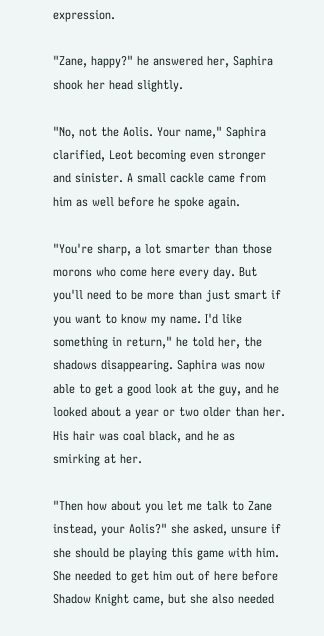expression.

"Zane, happy?" he answered her, Saphira shook her head slightly.

"No, not the Aolis. Your name," Saphira clarified, Leot becoming even stronger and sinister. A small cackle came from him as well before he spoke again.

"You're sharp, a lot smarter than those morons who come here every day. But you'll need to be more than just smart if you want to know my name. I'd like something in return," he told her, the shadows disappearing. Saphira was now able to get a good look at the guy, and he looked about a year or two older than her. His hair was coal black, and he as smirking at her.

"Then how about you let me talk to Zane instead, your Aolis?" she asked, unsure if she should be playing this game with him. She needed to get him out of here before Shadow Knight came, but she also needed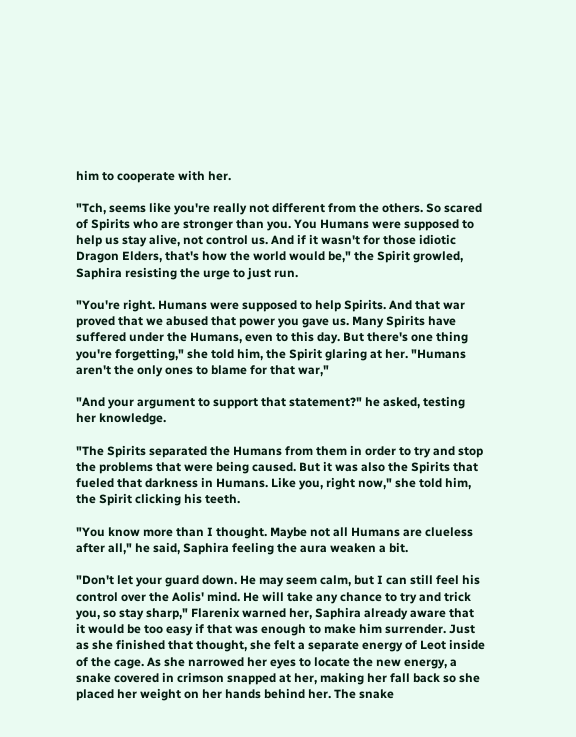him to cooperate with her.

"Tch, seems like you're really not different from the others. So scared of Spirits who are stronger than you. You Humans were supposed to help us stay alive, not control us. And if it wasn't for those idiotic Dragon Elders, that's how the world would be," the Spirit growled, Saphira resisting the urge to just run.

"You're right. Humans were supposed to help Spirits. And that war proved that we abused that power you gave us. Many Spirits have suffered under the Humans, even to this day. But there's one thing you're forgetting," she told him, the Spirit glaring at her. "Humans aren't the only ones to blame for that war,"

"And your argument to support that statement?" he asked, testing her knowledge.

"The Spirits separated the Humans from them in order to try and stop the problems that were being caused. But it was also the Spirits that fueled that darkness in Humans. Like you, right now," she told him, the Spirit clicking his teeth.

"You know more than I thought. Maybe not all Humans are clueless after all," he said, Saphira feeling the aura weaken a bit.

"Don't let your guard down. He may seem calm, but I can still feel his control over the Aolis' mind. He will take any chance to try and trick you, so stay sharp," Flarenix warned her, Saphira already aware that it would be too easy if that was enough to make him surrender. Just as she finished that thought, she felt a separate energy of Leot inside of the cage. As she narrowed her eyes to locate the new energy, a snake covered in crimson snapped at her, making her fall back so she placed her weight on her hands behind her. The snake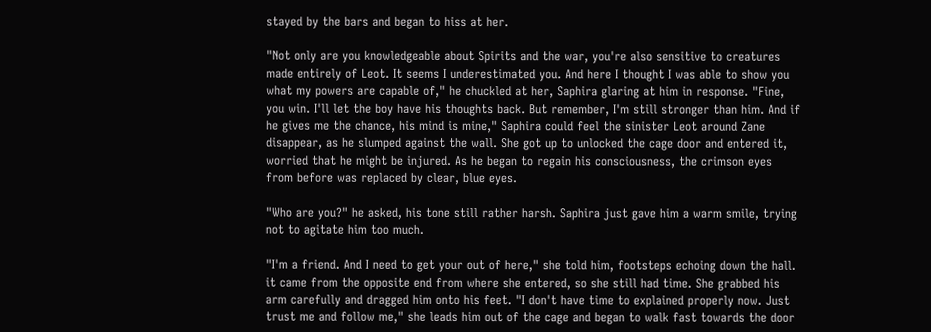stayed by the bars and began to hiss at her.

"Not only are you knowledgeable about Spirits and the war, you're also sensitive to creatures made entirely of Leot. It seems I underestimated you. And here I thought I was able to show you what my powers are capable of," he chuckled at her, Saphira glaring at him in response. "Fine, you win. I'll let the boy have his thoughts back. But remember, I'm still stronger than him. And if he gives me the chance, his mind is mine," Saphira could feel the sinister Leot around Zane disappear, as he slumped against the wall. She got up to unlocked the cage door and entered it, worried that he might be injured. As he began to regain his consciousness, the crimson eyes from before was replaced by clear, blue eyes.

"Who are you?" he asked, his tone still rather harsh. Saphira just gave him a warm smile, trying not to agitate him too much.

"I'm a friend. And I need to get your out of here," she told him, footsteps echoing down the hall. it came from the opposite end from where she entered, so she still had time. She grabbed his arm carefully and dragged him onto his feet. "I don't have time to explained properly now. Just trust me and follow me," she leads him out of the cage and began to walk fast towards the door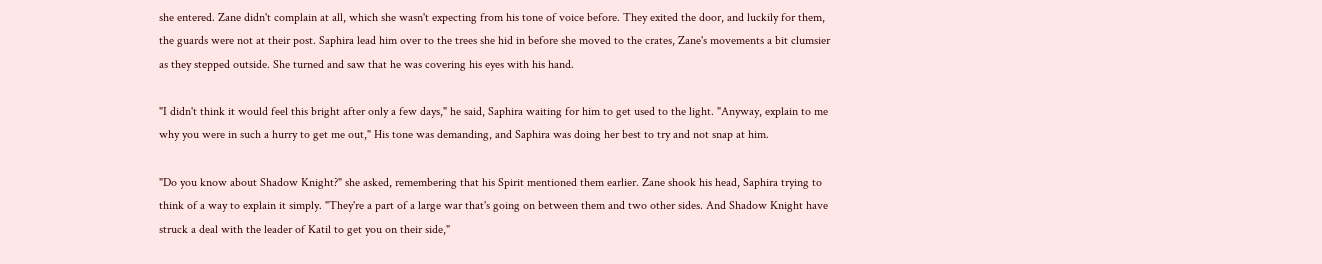she entered. Zane didn't complain at all, which she wasn't expecting from his tone of voice before. They exited the door, and luckily for them, the guards were not at their post. Saphira lead him over to the trees she hid in before she moved to the crates, Zane's movements a bit clumsier as they stepped outside. She turned and saw that he was covering his eyes with his hand.

"I didn't think it would feel this bright after only a few days," he said, Saphira waiting for him to get used to the light. "Anyway, explain to me why you were in such a hurry to get me out," His tone was demanding, and Saphira was doing her best to try and not snap at him.

"Do you know about Shadow Knight?" she asked, remembering that his Spirit mentioned them earlier. Zane shook his head, Saphira trying to think of a way to explain it simply. "They're a part of a large war that's going on between them and two other sides. And Shadow Knight have struck a deal with the leader of Katil to get you on their side,"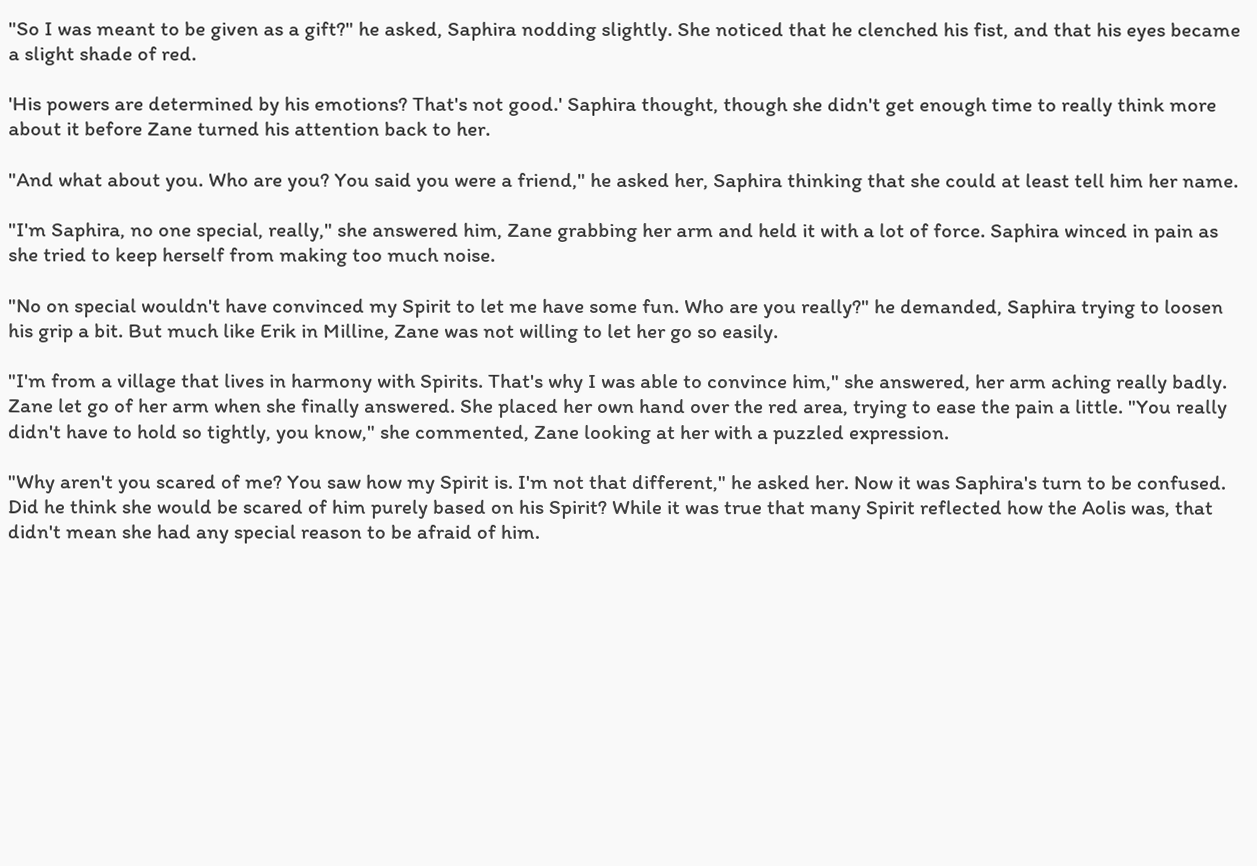"So I was meant to be given as a gift?" he asked, Saphira nodding slightly. She noticed that he clenched his fist, and that his eyes became a slight shade of red.

'His powers are determined by his emotions? That's not good.' Saphira thought, though she didn't get enough time to really think more about it before Zane turned his attention back to her.

"And what about you. Who are you? You said you were a friend," he asked her, Saphira thinking that she could at least tell him her name.

"I'm Saphira, no one special, really," she answered him, Zane grabbing her arm and held it with a lot of force. Saphira winced in pain as she tried to keep herself from making too much noise.

"No on special wouldn't have convinced my Spirit to let me have some fun. Who are you really?" he demanded, Saphira trying to loosen his grip a bit. But much like Erik in Milline, Zane was not willing to let her go so easily.

"I'm from a village that lives in harmony with Spirits. That's why I was able to convince him," she answered, her arm aching really badly. Zane let go of her arm when she finally answered. She placed her own hand over the red area, trying to ease the pain a little. "You really didn't have to hold so tightly, you know," she commented, Zane looking at her with a puzzled expression.

"Why aren't you scared of me? You saw how my Spirit is. I'm not that different," he asked her. Now it was Saphira's turn to be confused. Did he think she would be scared of him purely based on his Spirit? While it was true that many Spirit reflected how the Aolis was, that didn't mean she had any special reason to be afraid of him.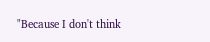"Because I don't think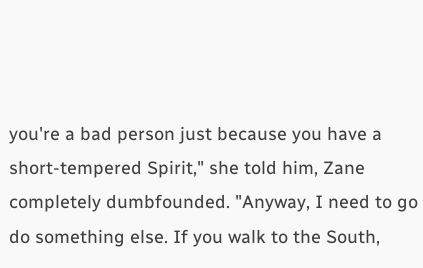you're a bad person just because you have a short-tempered Spirit," she told him, Zane completely dumbfounded. "Anyway, I need to go do something else. If you walk to the South,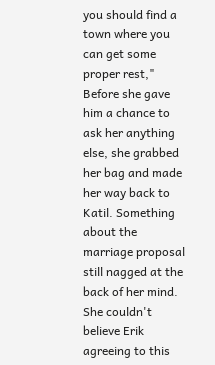you should find a town where you can get some proper rest," Before she gave him a chance to ask her anything else, she grabbed her bag and made her way back to Katil. Something about the marriage proposal still nagged at the back of her mind. She couldn't believe Erik agreeing to this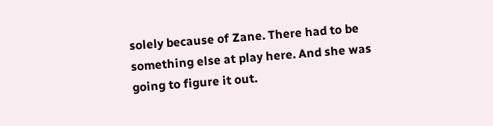solely because of Zane. There had to be something else at play here. And she was going to figure it out.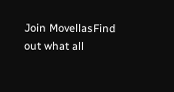Join MovellasFind out what all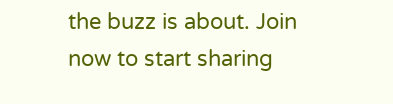the buzz is about. Join now to start sharing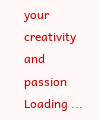your creativity and passion
Loading ...